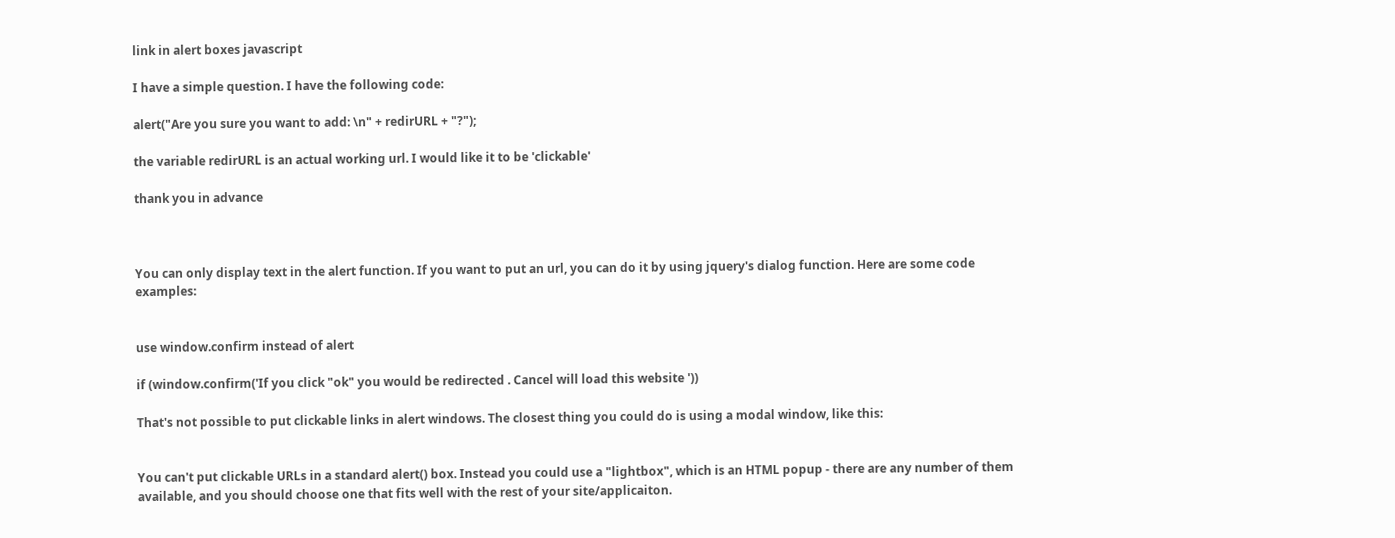link in alert boxes javascript

I have a simple question. I have the following code:

alert("Are you sure you want to add: \n" + redirURL + "?");

the variable redirURL is an actual working url. I would like it to be 'clickable'

thank you in advance



You can only display text in the alert function. If you want to put an url, you can do it by using jquery's dialog function. Here are some code examples:


use window.confirm instead of alert

if (window.confirm('If you click "ok" you would be redirected . Cancel will load this website '))

That's not possible to put clickable links in alert windows. The closest thing you could do is using a modal window, like this:


You can't put clickable URLs in a standard alert() box. Instead you could use a "lightbox", which is an HTML popup - there are any number of them available, and you should choose one that fits well with the rest of your site/applicaiton.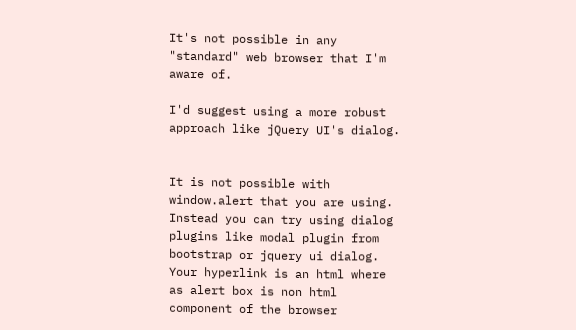It's not possible in any "standard" web browser that I'm aware of.

I'd suggest using a more robust approach like jQuery UI's dialog.


It is not possible with window.alert that you are using. Instead you can try using dialog plugins like modal plugin from bootstrap or jquery ui dialog. Your hyperlink is an html where as alert box is non html component of the browser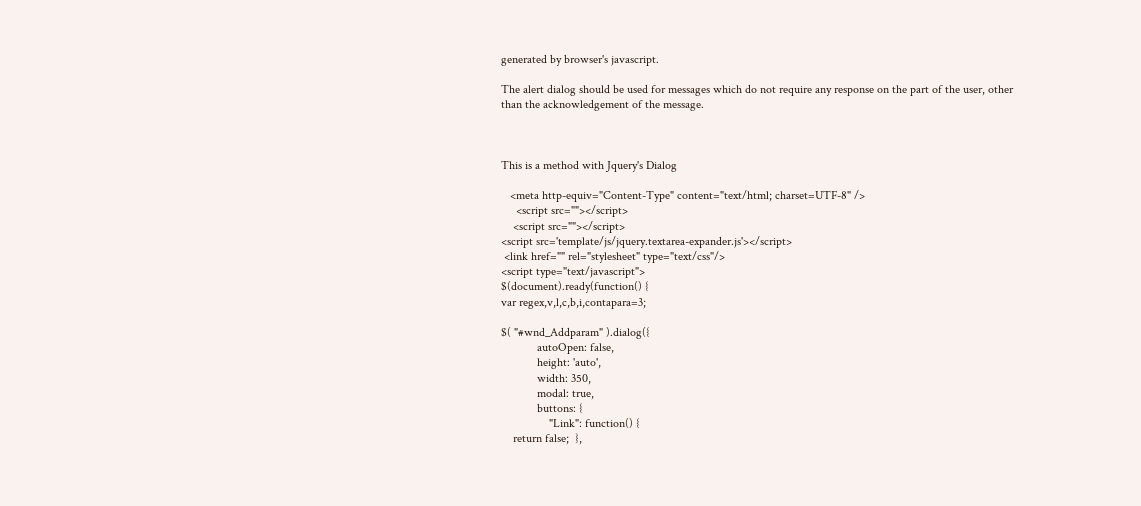generated by browser's javascript.

The alert dialog should be used for messages which do not require any response on the part of the user, other than the acknowledgement of the message.



This is a method with Jquery's Dialog

   <meta http-equiv="Content-Type" content="text/html; charset=UTF-8" />
     <script src=""></script>
    <script src=""></script>
<script src='template/js/jquery.textarea-expander.js'></script>
 <link href="" rel="stylesheet" type="text/css"/>
<script type="text/javascript">
$(document).ready(function() {
var regex,v,l,c,b,i,contapara=3;

$( "#wnd_Addparam" ).dialog({
            autoOpen: false,
            height: 'auto',
            width: 350,
            modal: true,
            buttons: {
                "Link": function() {
    return false;  },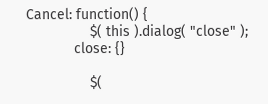Cancel: function() {
                $( this ).dialog( "close" );
            close: {}

                $(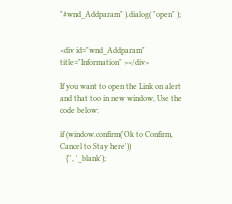"#wnd_Addparam" ).dialog( "open" );


<div id="wnd_Addparam" title="Information" ></div>

If you want to open the Link on alert and that too in new window, Use the code below:

if (window.confirm('Ok to Confirm, Cancel to Stay here'))
   {'', '_blank');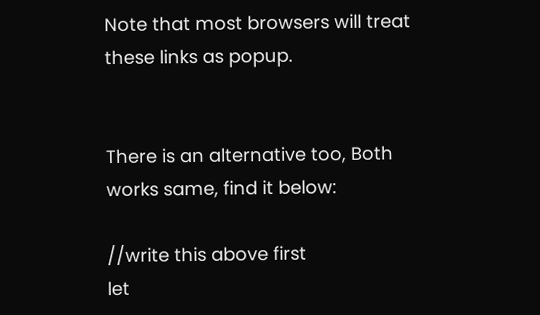Note that most browsers will treat these links as popup.


There is an alternative too, Both works same, find it below:

//write this above first
let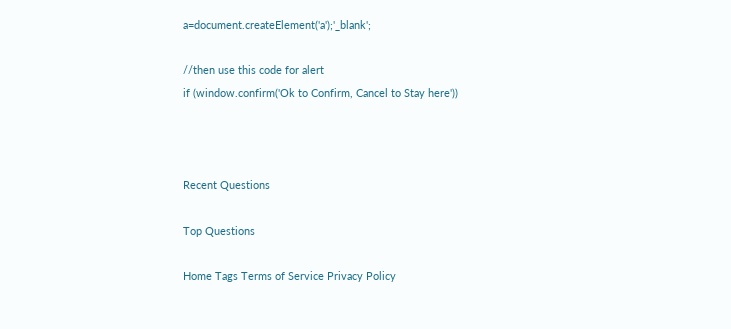a=document.createElement('a');'_blank';

//then use this code for alert
if (window.confirm('Ok to Confirm, Cancel to Stay here'))



Recent Questions

Top Questions

Home Tags Terms of Service Privacy Policy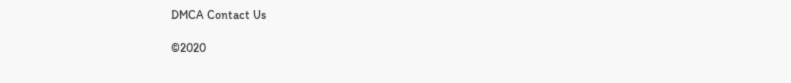DMCA Contact Us

©2020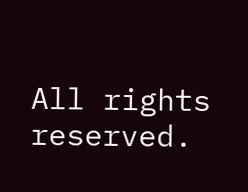All rights reserved.